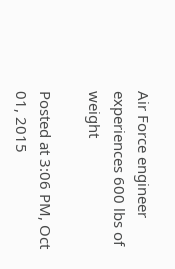Air Force engineer experiences 600 lbs of weight

Posted at 3:06 PM, Oct 01, 2015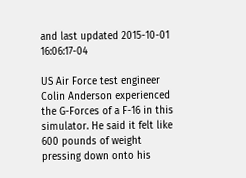and last updated 2015-10-01 16:06:17-04

US Air Force test engineer Colin Anderson experienced the G-Forces of a F-16 in this simulator. He said it felt like 600 pounds of weight pressing down onto his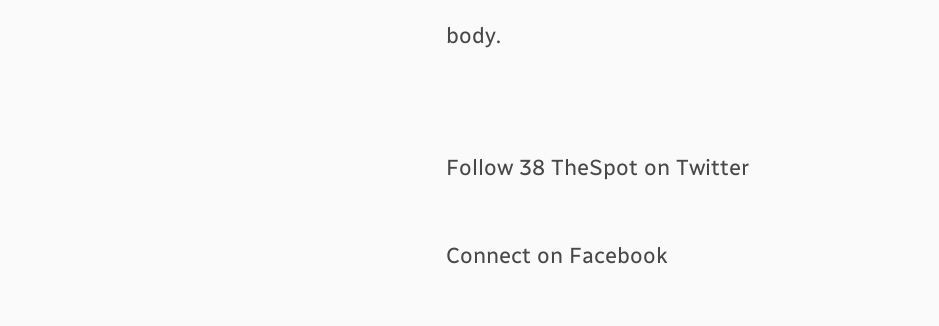body.


Follow 38 TheSpot on Twitter

Connect on Facebook